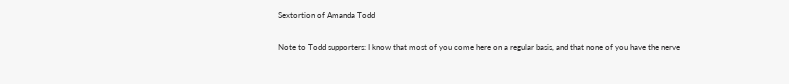Sextortion of Amanda Todd

Note to Todd supporters: I know that most of you come here on a regular basis, and that none of you have the nerve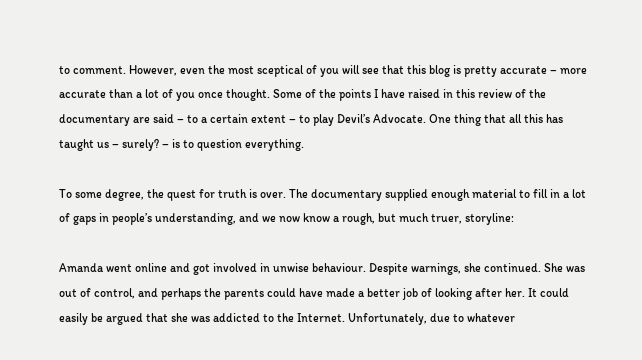to comment. However, even the most sceptical of you will see that this blog is pretty accurate – more accurate than a lot of you once thought. Some of the points I have raised in this review of the documentary are said – to a certain extent – to play Devil’s Advocate. One thing that all this has taught us – surely? – is to question everything.

To some degree, the quest for truth is over. The documentary supplied enough material to fill in a lot of gaps in people’s understanding, and we now know a rough, but much truer, storyline:

Amanda went online and got involved in unwise behaviour. Despite warnings, she continued. She was out of control, and perhaps the parents could have made a better job of looking after her. It could easily be argued that she was addicted to the Internet. Unfortunately, due to whatever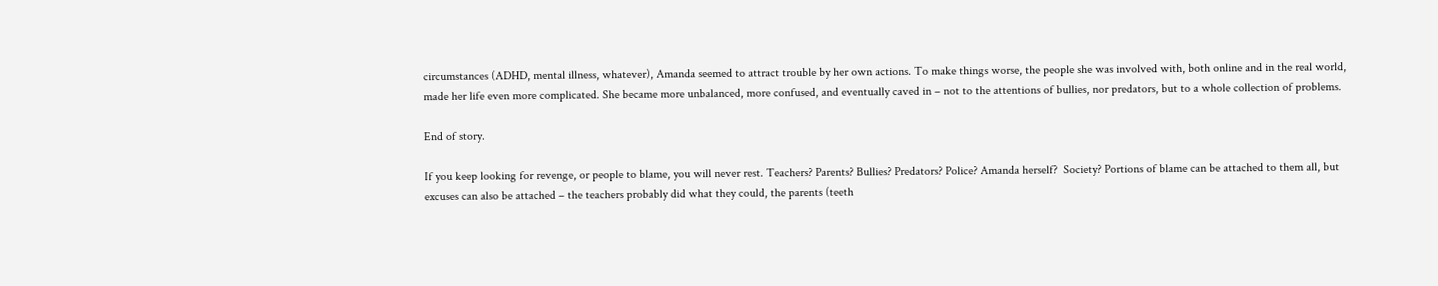circumstances (ADHD, mental illness, whatever), Amanda seemed to attract trouble by her own actions. To make things worse, the people she was involved with, both online and in the real world, made her life even more complicated. She became more unbalanced, more confused, and eventually caved in – not to the attentions of bullies, nor predators, but to a whole collection of problems.

End of story.

If you keep looking for revenge, or people to blame, you will never rest. Teachers? Parents? Bullies? Predators? Police? Amanda herself?  Society? Portions of blame can be attached to them all, but excuses can also be attached – the teachers probably did what they could, the parents (teeth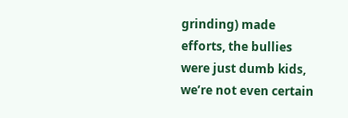grinding) made efforts, the bullies were just dumb kids, we’re not even certain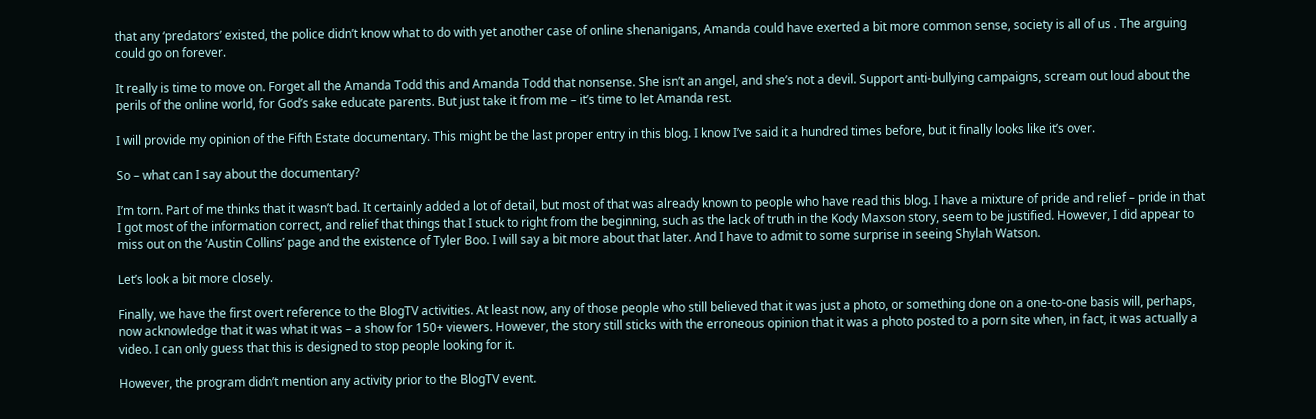that any ‘predators’ existed, the police didn’t know what to do with yet another case of online shenanigans, Amanda could have exerted a bit more common sense, society is all of us . The arguing could go on forever.

It really is time to move on. Forget all the Amanda Todd this and Amanda Todd that nonsense. She isn’t an angel, and she’s not a devil. Support anti-bullying campaigns, scream out loud about the perils of the online world, for God’s sake educate parents. But just take it from me – it’s time to let Amanda rest.

I will provide my opinion of the Fifth Estate documentary. This might be the last proper entry in this blog. I know I’ve said it a hundred times before, but it finally looks like it’s over.

So – what can I say about the documentary?

I’m torn. Part of me thinks that it wasn’t bad. It certainly added a lot of detail, but most of that was already known to people who have read this blog. I have a mixture of pride and relief – pride in that I got most of the information correct, and relief that things that I stuck to right from the beginning, such as the lack of truth in the Kody Maxson story, seem to be justified. However, I did appear to miss out on the ‘Austin Collins’ page and the existence of Tyler Boo. I will say a bit more about that later. And I have to admit to some surprise in seeing Shylah Watson.

Let’s look a bit more closely.

Finally, we have the first overt reference to the BlogTV activities. At least now, any of those people who still believed that it was just a photo, or something done on a one-to-one basis will, perhaps, now acknowledge that it was what it was – a show for 150+ viewers. However, the story still sticks with the erroneous opinion that it was a photo posted to a porn site when, in fact, it was actually a video. I can only guess that this is designed to stop people looking for it.

However, the program didn’t mention any activity prior to the BlogTV event.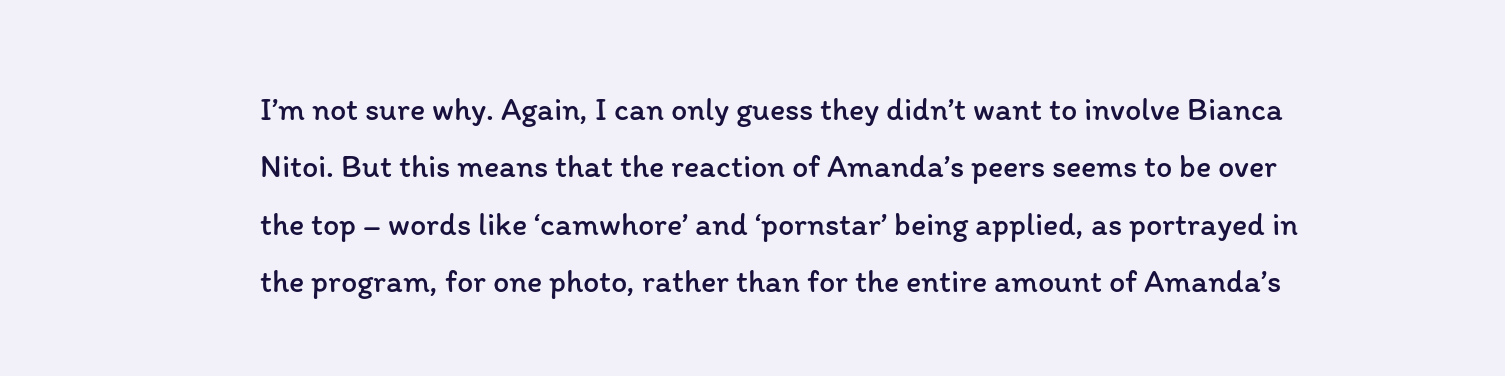I’m not sure why. Again, I can only guess they didn’t want to involve Bianca Nitoi. But this means that the reaction of Amanda’s peers seems to be over the top – words like ‘camwhore’ and ‘pornstar’ being applied, as portrayed in the program, for one photo, rather than for the entire amount of Amanda’s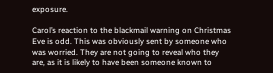exposure.

Carol’s reaction to the blackmail warning on Christmas Eve is odd. This was obviously sent by someone who was worried. They are not going to reveal who they are, as it is likely to have been someone known to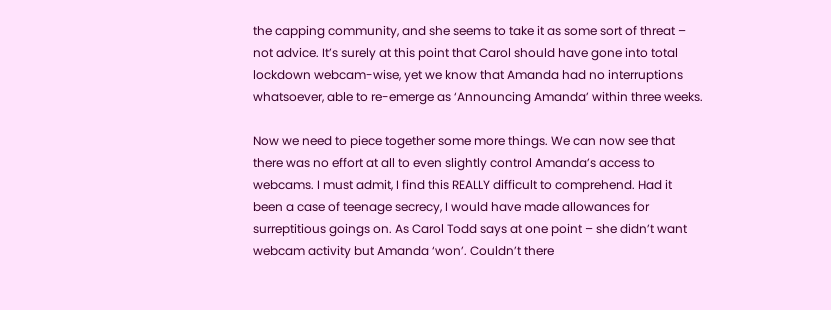the capping community, and she seems to take it as some sort of threat – not advice. It’s surely at this point that Carol should have gone into total lockdown webcam-wise, yet we know that Amanda had no interruptions whatsoever, able to re-emerge as ‘Announcing Amanda’ within three weeks.

Now we need to piece together some more things. We can now see that there was no effort at all to even slightly control Amanda’s access to webcams. I must admit, I find this REALLY difficult to comprehend. Had it been a case of teenage secrecy, I would have made allowances for surreptitious goings on. As Carol Todd says at one point – she didn’t want webcam activity but Amanda ‘won’. Couldn’t there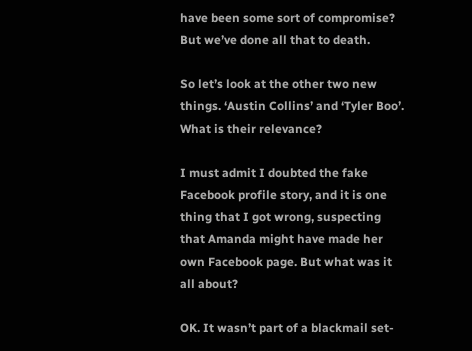have been some sort of compromise? But we’ve done all that to death.

So let’s look at the other two new things. ‘Austin Collins’ and ‘Tyler Boo’. What is their relevance?

I must admit I doubted the fake Facebook profile story, and it is one thing that I got wrong, suspecting that Amanda might have made her own Facebook page. But what was it all about?

OK. It wasn’t part of a blackmail set-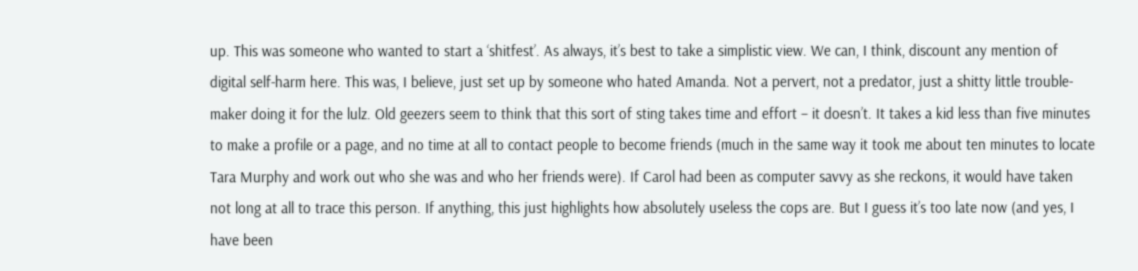up. This was someone who wanted to start a ‘shitfest’. As always, it’s best to take a simplistic view. We can, I think, discount any mention of digital self-harm here. This was, I believe, just set up by someone who hated Amanda. Not a pervert, not a predator, just a shitty little trouble-maker doing it for the lulz. Old geezers seem to think that this sort of sting takes time and effort – it doesn’t. It takes a kid less than five minutes to make a profile or a page, and no time at all to contact people to become friends (much in the same way it took me about ten minutes to locate Tara Murphy and work out who she was and who her friends were). If Carol had been as computer savvy as she reckons, it would have taken not long at all to trace this person. If anything, this just highlights how absolutely useless the cops are. But I guess it’s too late now (and yes, I have been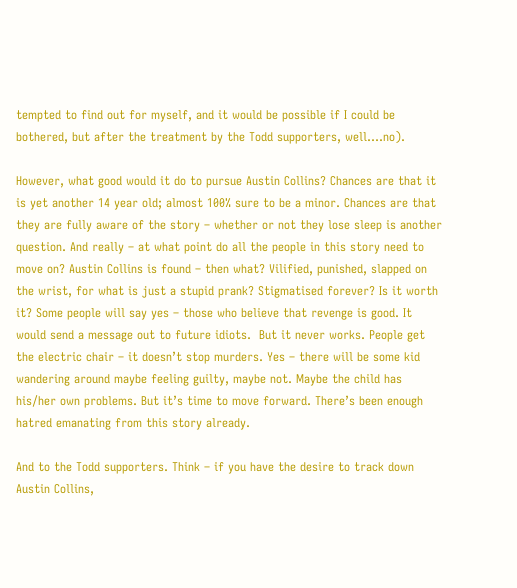tempted to find out for myself, and it would be possible if I could be bothered, but after the treatment by the Todd supporters, well….no).

However, what good would it do to pursue Austin Collins? Chances are that it is yet another 14 year old; almost 100% sure to be a minor. Chances are that they are fully aware of the story – whether or not they lose sleep is another question. And really – at what point do all the people in this story need to move on? Austin Collins is found – then what? Vilified, punished, slapped on the wrist, for what is just a stupid prank? Stigmatised forever? Is it worth it? Some people will say yes – those who believe that revenge is good. It would send a message out to future idiots.  But it never works. People get the electric chair – it doesn’t stop murders. Yes – there will be some kid wandering around maybe feeling guilty, maybe not. Maybe the child has his/her own problems. But it’s time to move forward. There’s been enough hatred emanating from this story already.

And to the Todd supporters. Think – if you have the desire to track down Austin Collins,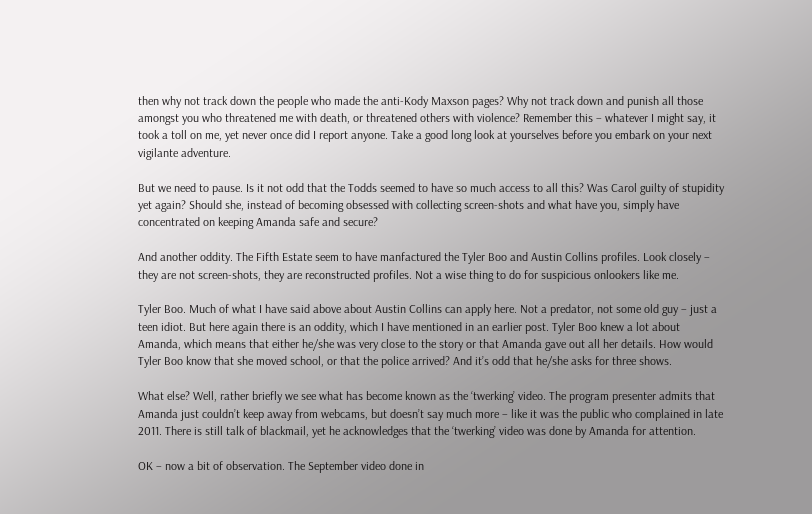then why not track down the people who made the anti-Kody Maxson pages? Why not track down and punish all those amongst you who threatened me with death, or threatened others with violence? Remember this – whatever I might say, it took a toll on me, yet never once did I report anyone. Take a good long look at yourselves before you embark on your next vigilante adventure.

But we need to pause. Is it not odd that the Todds seemed to have so much access to all this? Was Carol guilty of stupidity yet again? Should she, instead of becoming obsessed with collecting screen-shots and what have you, simply have concentrated on keeping Amanda safe and secure?

And another oddity. The Fifth Estate seem to have manfactured the Tyler Boo and Austin Collins profiles. Look closely – they are not screen-shots, they are reconstructed profiles. Not a wise thing to do for suspicious onlookers like me.

Tyler Boo. Much of what I have said above about Austin Collins can apply here. Not a predator, not some old guy – just a teen idiot. But here again there is an oddity, which I have mentioned in an earlier post. Tyler Boo knew a lot about Amanda, which means that either he/she was very close to the story or that Amanda gave out all her details. How would Tyler Boo know that she moved school, or that the police arrived? And it’s odd that he/she asks for three shows.

What else? Well, rather briefly we see what has become known as the ‘twerking’ video. The program presenter admits that Amanda just couldn’t keep away from webcams, but doesn’t say much more – like it was the public who complained in late 2011. There is still talk of blackmail, yet he acknowledges that the ‘twerking’ video was done by Amanda for attention.

OK – now a bit of observation. The September video done in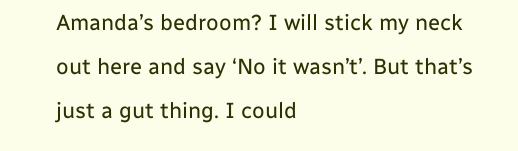Amanda’s bedroom? I will stick my neck out here and say ‘No it wasn’t’. But that’s just a gut thing. I could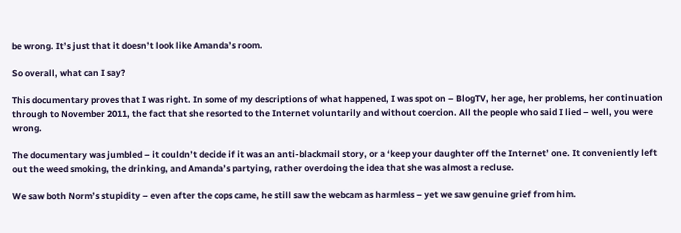be wrong. It’s just that it doesn’t look like Amanda’s room.

So overall, what can I say?

This documentary proves that I was right. In some of my descriptions of what happened, I was spot on – BlogTV, her age, her problems, her continuation through to November 2011, the fact that she resorted to the Internet voluntarily and without coercion. All the people who said I lied – well, you were wrong.

The documentary was jumbled – it couldn’t decide if it was an anti-blackmail story, or a ‘keep your daughter off the Internet’ one. It conveniently left out the weed smoking, the drinking, and Amanda’s partying, rather overdoing the idea that she was almost a recluse.

We saw both Norm’s stupidity – even after the cops came, he still saw the webcam as harmless – yet we saw genuine grief from him.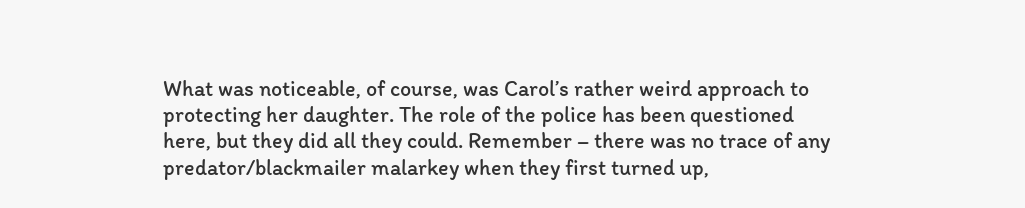What was noticeable, of course, was Carol’s rather weird approach to protecting her daughter. The role of the police has been questioned here, but they did all they could. Remember – there was no trace of any predator/blackmailer malarkey when they first turned up,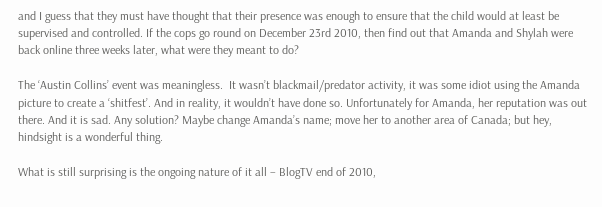and I guess that they must have thought that their presence was enough to ensure that the child would at least be supervised and controlled. If the cops go round on December 23rd 2010, then find out that Amanda and Shylah were back online three weeks later, what were they meant to do?

The ‘Austin Collins’ event was meaningless.  It wasn’t blackmail/predator activity, it was some idiot using the Amanda picture to create a ‘shitfest’. And in reality, it wouldn’t have done so. Unfortunately for Amanda, her reputation was out there. And it is sad. Any solution? Maybe change Amanda’s name; move her to another area of Canada; but hey, hindsight is a wonderful thing.

What is still surprising is the ongoing nature of it all – BlogTV end of 2010,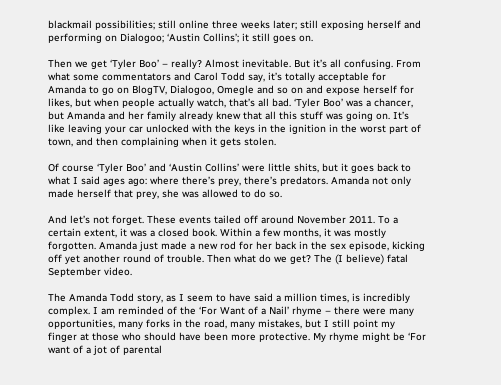blackmail possibilities; still online three weeks later; still exposing herself and performing on Dialogoo; ‘Austin Collins’; it still goes on.

Then we get ‘Tyler Boo’ – really? Almost inevitable. But it’s all confusing. From what some commentators and Carol Todd say, it’s totally acceptable for Amanda to go on BlogTV, Dialogoo, Omegle and so on and expose herself for likes, but when people actually watch, that’s all bad. ‘Tyler Boo’ was a chancer, but Amanda and her family already knew that all this stuff was going on. It’s like leaving your car unlocked with the keys in the ignition in the worst part of town, and then complaining when it gets stolen.

Of course ‘Tyler Boo’ and ‘Austin Collins’ were little shits, but it goes back to what I said ages ago: where there’s prey, there’s predators. Amanda not only made herself that prey, she was allowed to do so.

And let’s not forget. These events tailed off around November 2011. To a certain extent, it was a closed book. Within a few months, it was mostly forgotten. Amanda just made a new rod for her back in the sex episode, kicking off yet another round of trouble. Then what do we get? The (I believe) fatal September video.

The Amanda Todd story, as I seem to have said a million times, is incredibly complex. I am reminded of the ‘For Want of a Nail’ rhyme – there were many opportunities, many forks in the road, many mistakes, but I still point my finger at those who should have been more protective. My rhyme might be ‘For want of a jot of parental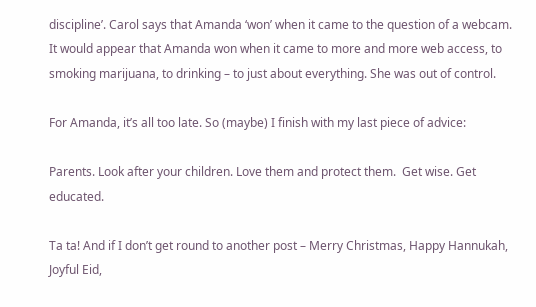discipline’. Carol says that Amanda ‘won’ when it came to the question of a webcam. It would appear that Amanda won when it came to more and more web access, to smoking marijuana, to drinking – to just about everything. She was out of control.

For Amanda, it’s all too late. So (maybe) I finish with my last piece of advice:

Parents. Look after your children. Love them and protect them.  Get wise. Get educated.

Ta ta! And if I don’t get round to another post – Merry Christmas, Happy Hannukah, Joyful Eid,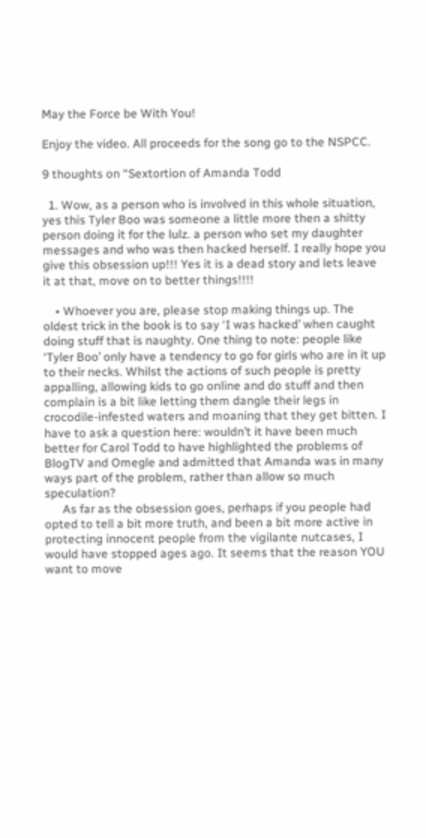May the Force be With You!

Enjoy the video. All proceeds for the song go to the NSPCC.

9 thoughts on “Sextortion of Amanda Todd

  1. Wow, as a person who is involved in this whole situation, yes this Tyler Boo was someone a little more then a shitty person doing it for the lulz. a person who set my daughter messages and who was then hacked herself. I really hope you give this obsession up!!! Yes it is a dead story and lets leave it at that, move on to better things!!!!

    • Whoever you are, please stop making things up. The oldest trick in the book is to say ‘I was hacked’ when caught doing stuff that is naughty. One thing to note: people like ‘Tyler Boo’ only have a tendency to go for girls who are in it up to their necks. Whilst the actions of such people is pretty appalling, allowing kids to go online and do stuff and then complain is a bit like letting them dangle their legs in crocodile-infested waters and moaning that they get bitten. I have to ask a question here: wouldn’t it have been much better for Carol Todd to have highlighted the problems of BlogTV and Omegle and admitted that Amanda was in many ways part of the problem, rather than allow so much speculation?
      As far as the obsession goes, perhaps if you people had opted to tell a bit more truth, and been a bit more active in protecting innocent people from the vigilante nutcases, I would have stopped ages ago. It seems that the reason YOU want to move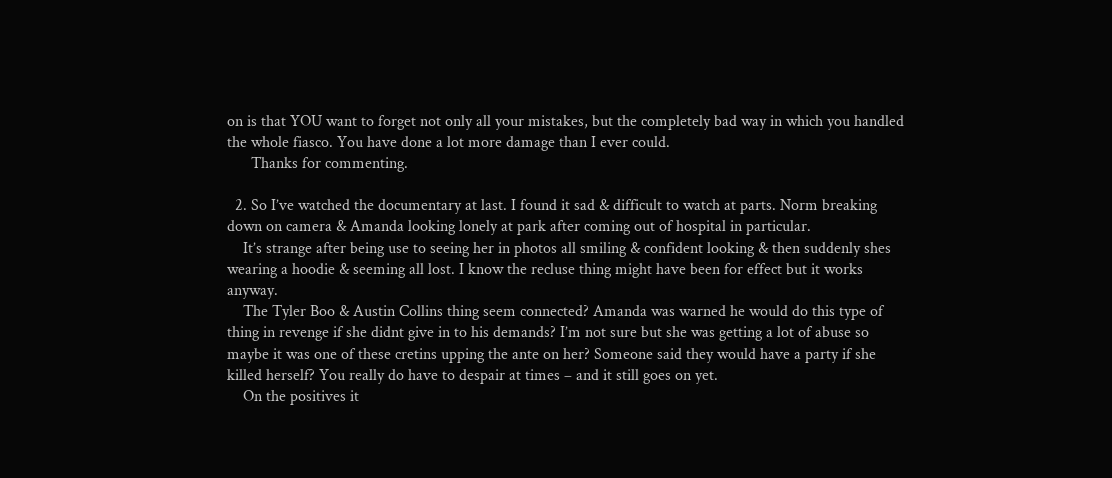on is that YOU want to forget not only all your mistakes, but the completely bad way in which you handled the whole fiasco. You have done a lot more damage than I ever could.
      Thanks for commenting.

  2. So I’ve watched the documentary at last. I found it sad & difficult to watch at parts. Norm breaking down on camera & Amanda looking lonely at park after coming out of hospital in particular.
    It’s strange after being use to seeing her in photos all smiling & confident looking & then suddenly shes wearing a hoodie & seeming all lost. I know the recluse thing might have been for effect but it works anyway.
    The Tyler Boo & Austin Collins thing seem connected? Amanda was warned he would do this type of thing in revenge if she didnt give in to his demands? I’m not sure but she was getting a lot of abuse so maybe it was one of these cretins upping the ante on her? Someone said they would have a party if she killed herself? You really do have to despair at times – and it still goes on yet.
    On the positives it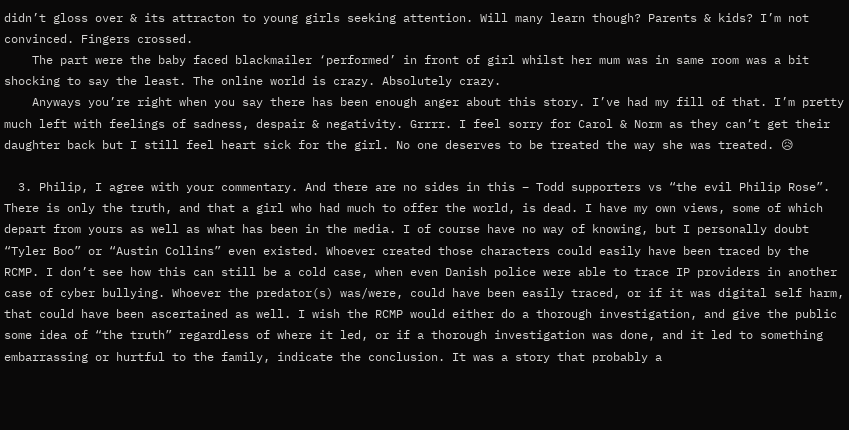didn’t gloss over & its attracton to young girls seeking attention. Will many learn though? Parents & kids? I’m not convinced. Fingers crossed.
    The part were the baby faced blackmailer ‘performed’ in front of girl whilst her mum was in same room was a bit shocking to say the least. The online world is crazy. Absolutely crazy.
    Anyways you’re right when you say there has been enough anger about this story. I’ve had my fill of that. I’m pretty much left with feelings of sadness, despair & negativity. Grrrr. I feel sorry for Carol & Norm as they can’t get their daughter back but I still feel heart sick for the girl. No one deserves to be treated the way she was treated. 😥

  3. Philip, I agree with your commentary. And there are no sides in this – Todd supporters vs “the evil Philip Rose”. There is only the truth, and that a girl who had much to offer the world, is dead. I have my own views, some of which depart from yours as well as what has been in the media. I of course have no way of knowing, but I personally doubt “Tyler Boo” or “Austin Collins” even existed. Whoever created those characters could easily have been traced by the RCMP. I don’t see how this can still be a cold case, when even Danish police were able to trace IP providers in another case of cyber bullying. Whoever the predator(s) was/were, could have been easily traced, or if it was digital self harm, that could have been ascertained as well. I wish the RCMP would either do a thorough investigation, and give the public some idea of “the truth” regardless of where it led, or if a thorough investigation was done, and it led to something embarrassing or hurtful to the family, indicate the conclusion. It was a story that probably a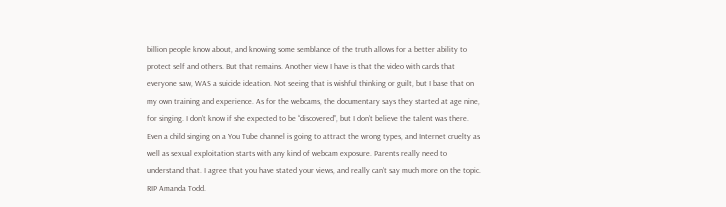billion people know about, and knowing some semblance of the truth allows for a better ability to protect self and others. But that remains. Another view I have is that the video with cards that everyone saw, WAS a suicide ideation. Not seeing that is wishful thinking or guilt, but I base that on my own training and experience. As for the webcams, the documentary says they started at age nine, for singing. I don’t know if she expected to be “discovered”, but I don’t believe the talent was there. Even a child singing on a You Tube channel is going to attract the wrong types, and Internet cruelty as well as sexual exploitation starts with any kind of webcam exposure. Parents really need to understand that. I agree that you have stated your views, and really can’t say much more on the topic. RIP Amanda Todd.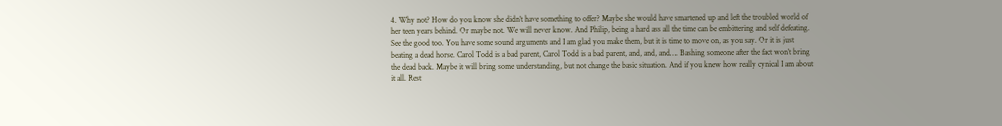4. Why not? How do you know she didn’t have something to offer? Maybe she would have smartened up and left the troubled world of her teen years behind. Or maybe not. We will never know. And Philip, being a hard ass all the time can be embittering and self defeating. See the good too. You have some sound arguments and I am glad you make them, but it is time to move on, as you say. Or it is just beating a dead horse. Carol Todd is a bad parent, Carol Todd is a bad parent, and, and, and…. Bashing someone after the fact won’t bring the dead back. Maybe it will bring some understanding, but not change the basic situation. And if you knew how really cynical I am about it all. Rest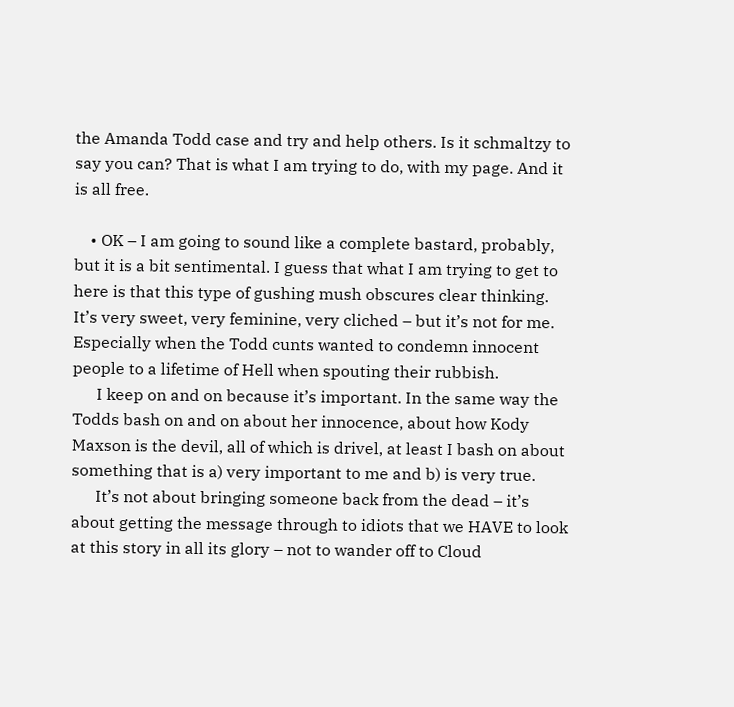the Amanda Todd case and try and help others. Is it schmaltzy to say you can? That is what I am trying to do, with my page. And it is all free.

    • OK – I am going to sound like a complete bastard, probably, but it is a bit sentimental. I guess that what I am trying to get to here is that this type of gushing mush obscures clear thinking. It’s very sweet, very feminine, very cliched – but it’s not for me. Especially when the Todd cunts wanted to condemn innocent people to a lifetime of Hell when spouting their rubbish.
      I keep on and on because it’s important. In the same way the Todds bash on and on about her innocence, about how Kody Maxson is the devil, all of which is drivel, at least I bash on about something that is a) very important to me and b) is very true.
      It’s not about bringing someone back from the dead – it’s about getting the message through to idiots that we HAVE to look at this story in all its glory – not to wander off to Cloud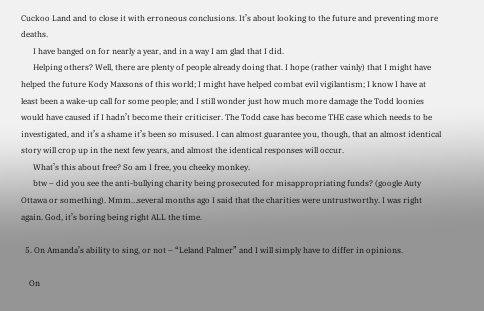Cuckoo Land and to close it with erroneous conclusions. It’s about looking to the future and preventing more deaths.
      I have banged on for nearly a year, and in a way I am glad that I did.
      Helping others? Well, there are plenty of people already doing that. I hope (rather vainly) that I might have helped the future Kody Maxsons of this world; I might have helped combat evil vigilantism; I know I have at least been a wake-up call for some people; and I still wonder just how much more damage the Todd loonies would have caused if I hadn’t become their criticiser. The Todd case has become THE case which needs to be investigated, and it’s a shame it’s been so misused. I can almost guarantee you, though, that an almost identical story will crop up in the next few years, and almost the identical responses will occur.
      What’s this about free? So am I free, you cheeky monkey.
      btw – did you see the anti-bullying charity being prosecuted for misappropriating funds? (google Auty Ottawa or something). Mmm…several months ago I said that the charities were untrustworthy. I was right again. God, it’s boring being right ALL the time.

  5. On Amanda’s ability to sing, or not – “Leland Palmer” and I will simply have to differ in opinions.

    On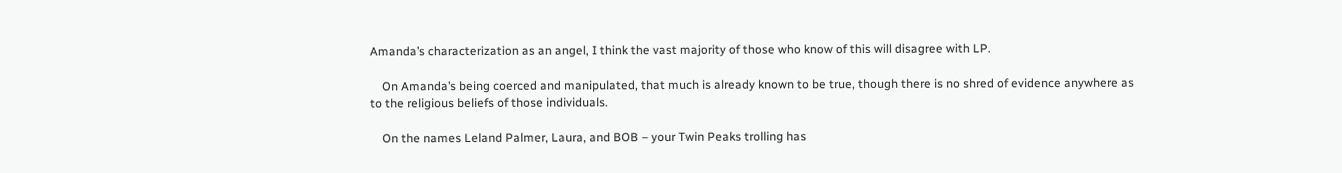Amanda’s characterization as an angel, I think the vast majority of those who know of this will disagree with LP.

    On Amanda’s being coerced and manipulated, that much is already known to be true, though there is no shred of evidence anywhere as to the religious beliefs of those individuals.

    On the names Leland Palmer, Laura, and BOB – your Twin Peaks trolling has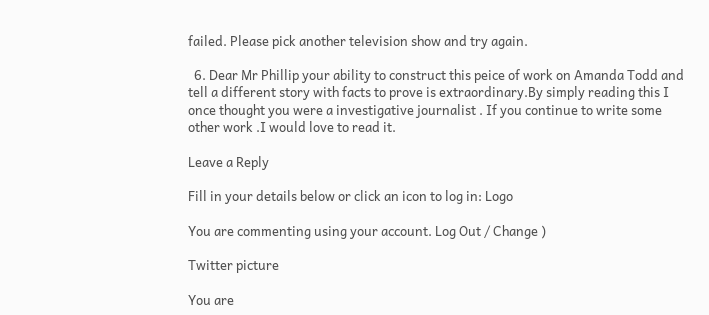failed. Please pick another television show and try again.

  6. Dear Mr Phillip your ability to construct this peice of work on Amanda Todd and tell a different story with facts to prove is extraordinary.By simply reading this I once thought you were a investigative journalist . If you continue to write some other work .I would love to read it.

Leave a Reply

Fill in your details below or click an icon to log in: Logo

You are commenting using your account. Log Out / Change )

Twitter picture

You are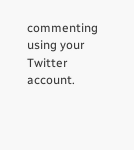commenting using your Twitter account.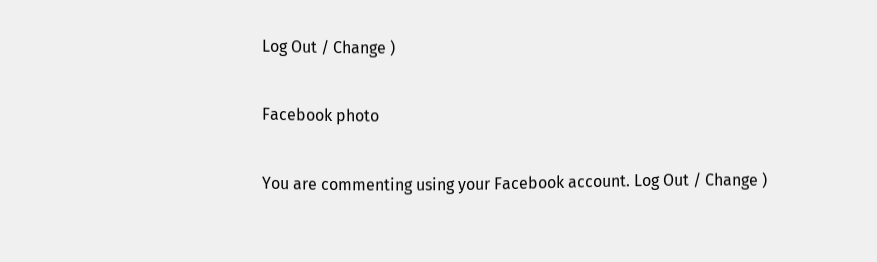Log Out / Change )

Facebook photo

You are commenting using your Facebook account. Log Out / Change )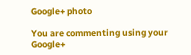Google+ photo

You are commenting using your Google+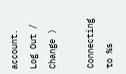account. Log Out / Change )

Connecting to %s